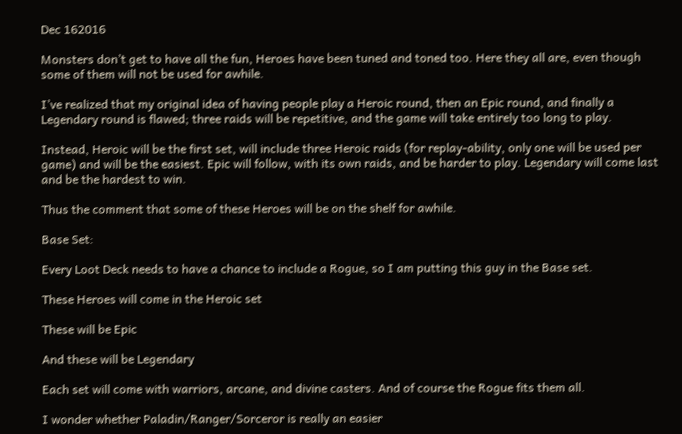Dec 162016

Monsters don’t get to have all the fun, Heroes have been tuned and toned too. Here they all are, even though some of them will not be used for awhile.

I’ve realized that my original idea of having people play a Heroic round, then an Epic round, and finally a Legendary round is flawed; three raids will be repetitive, and the game will take entirely too long to play.

Instead, Heroic will be the first set, will include three Heroic raids (for replay-ability, only one will be used per game) and will be the easiest. Epic will follow, with its own raids, and be harder to play. Legendary will come last and be the hardest to win.

Thus the comment that some of these Heroes will be on the shelf for awhile.

Base Set:

Every Loot Deck needs to have a chance to include a Rogue, so I am putting this guy in the Base set.

These Heroes will come in the Heroic set

These will be Epic

And these will be Legendary

Each set will come with warriors, arcane, and divine casters. And of course the Rogue fits them all.

I wonder whether Paladin/Ranger/Sorceror is really an easier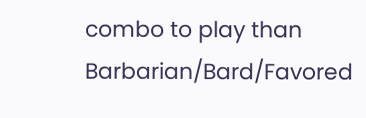combo to play than Barbarian/Bard/Favored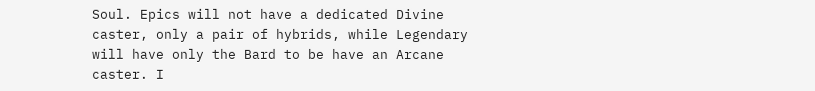Soul. Epics will not have a dedicated Divine caster, only a pair of hybrids, while Legendary will have only the Bard to be have an Arcane caster. I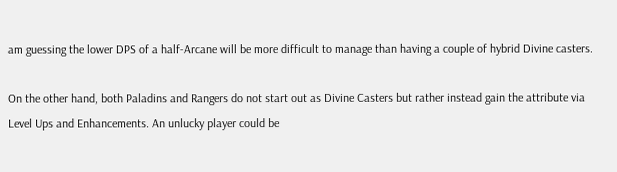am guessing the lower DPS of a half-Arcane will be more difficult to manage than having a couple of hybrid Divine casters.

On the other hand, both Paladins and Rangers do not start out as Divine Casters but rather instead gain the attribute via Level Ups and Enhancements. An unlucky player could be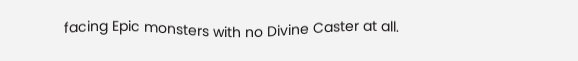facing Epic monsters with no Divine Caster at all.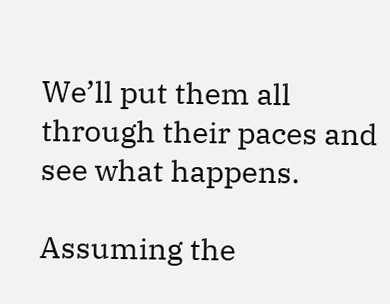We’ll put them all through their paces and see what happens.

Assuming the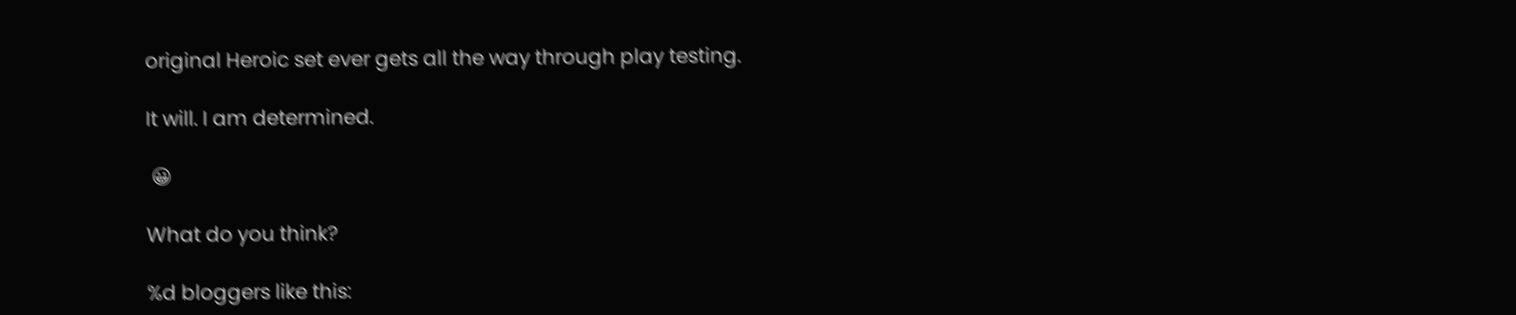original Heroic set ever gets all the way through play testing.

It will. I am determined.

 😀

What do you think?

%d bloggers like this: